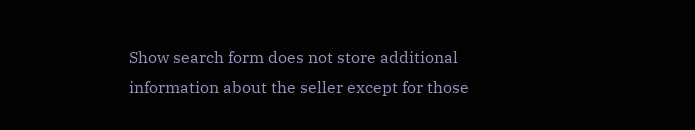Show search form does not store additional information about the seller except for those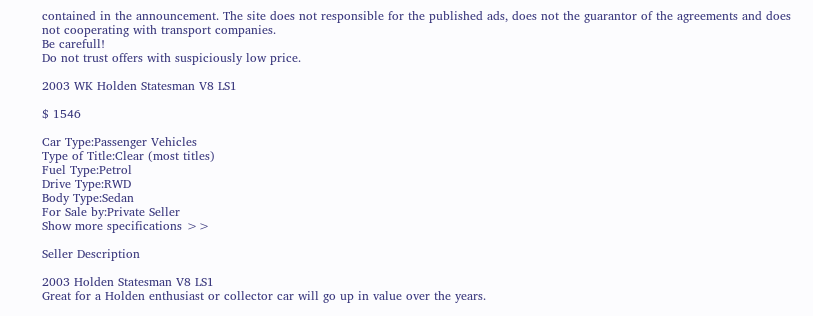contained in the announcement. The site does not responsible for the published ads, does not the guarantor of the agreements and does not cooperating with transport companies.
Be carefull!
Do not trust offers with suspiciously low price.

2003 WK Holden Statesman V8 LS1

$ 1546

Car Type:Passenger Vehicles
Type of Title:Clear (most titles)
Fuel Type:Petrol
Drive Type:RWD
Body Type:Sedan
For Sale by:Private Seller
Show more specifications >>

Seller Description

2003 Holden Statesman V8 LS1
Great for a Holden enthusiast or collector car will go up in value over the years.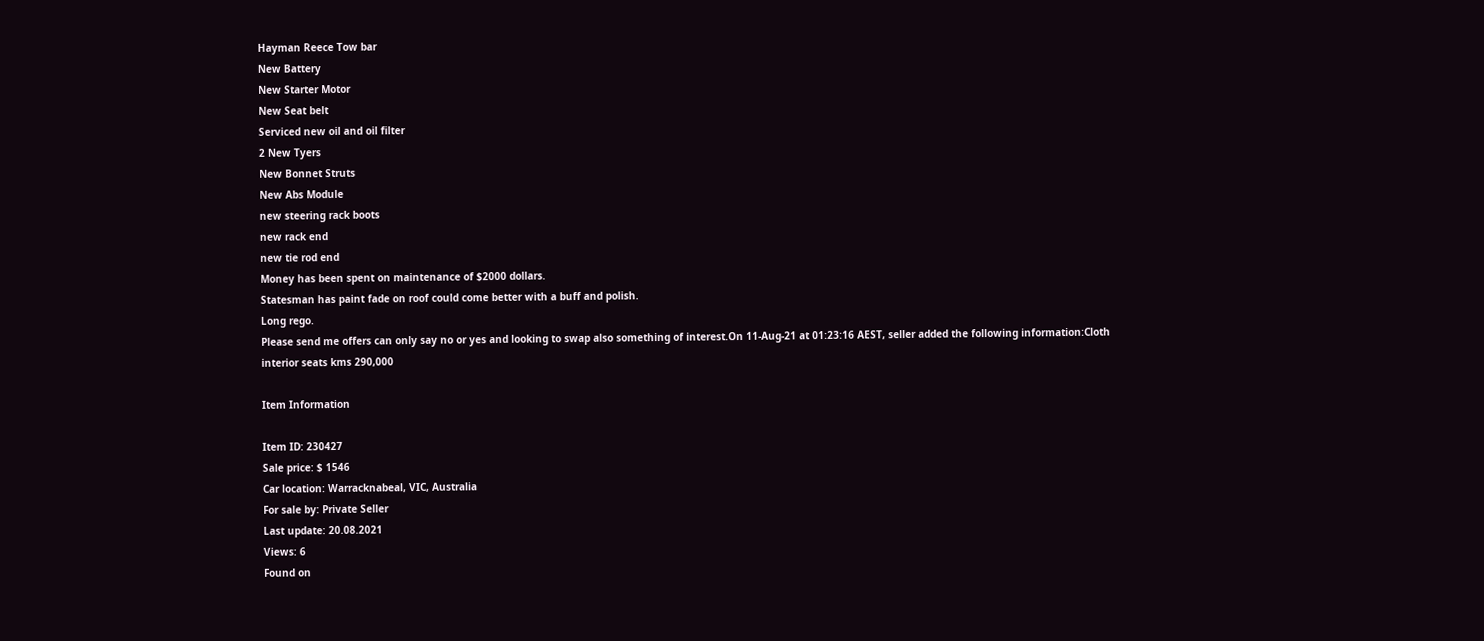Hayman Reece Tow bar
New Battery
New Starter Motor
New Seat belt
Serviced new oil and oil filter
2 New Tyers
New Bonnet Struts
New Abs Module
new steering rack boots
new rack end
new tie rod end
Money has been spent on maintenance of $2000 dollars.
Statesman has paint fade on roof could come better with a buff and polish.
Long rego.
Please send me offers can only say no or yes and looking to swap also something of interest.On 11-Aug-21 at 01:23:16 AEST, seller added the following information:Cloth interior seats kms 290,000

Item Information

Item ID: 230427
Sale price: $ 1546
Car location: Warracknabeal, VIC, Australia
For sale by: Private Seller
Last update: 20.08.2021
Views: 6
Found on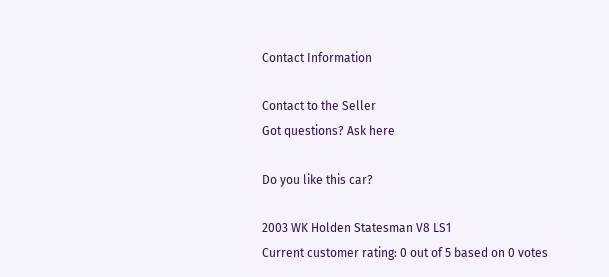Contact Information

Contact to the Seller
Got questions? Ask here

Do you like this car?

2003 WK Holden Statesman V8 LS1
Current customer rating: 0 out of 5 based on 0 votes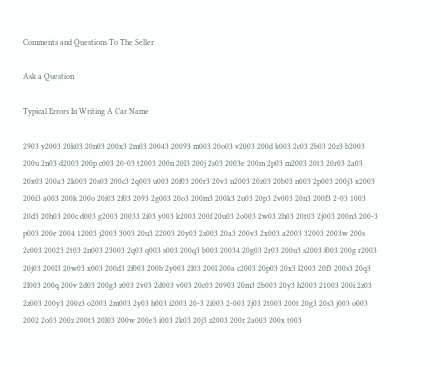Comments and Questions To The Seller

Ask a Question

Typical Errors In Writing A Car Name

2903 y2003 20k03 20n03 200x3 2m03 20043 20093 m003 20o03 v2003 200d k003 2c03 2b03 20z3 b2003 200u 2n03 d2003 200p c003 20-03 t2003 200n 20l3 200j 2s03 2003e 200m 2p03 m2003 20t3 20r03 2a03 20x03 200a3 2k003 20s03 200c3 2q003 u003 20f03 200r3 20v3 n2003 20z03 20b03 n003 2p003 200j3 x2003 200i3 a003 200k 200o 20i03 2f03 2093 2g003 20o3 200m3 200k3 2u03 20p3 2v003 20n3 200f3 2-03 1003 20d3 20h03 200c d003 g2003 20033 2i03 y003 k2003 200f 20u03 2o003 2w03 2h03 20t03 2j003 200n3 200-3 p003 200e 2004 12003 j2003 3003 20u3 22003 20y03 2s003 20a3 200v3 2x003 a2003 32003 2003w 200s 2c003 20023 2t03 2n003 23003 2q03 q003 s003 200q3 b003 20034 20g03 2r03 200u3 s2003 f003 200g r2003 20j03 200l3 20w03 x003 200d3 2f003 200b 2y003 2l03 200l 200a c2003 20p03 20x3 l2003 20f3 200s3 20q3 2l003 200q 200v 2d03 200g3 z003 2v03 2d003 v003 20c03 20903 20m3 2b003 20y3 h2003 21003 200i 2z03 2z003 200y3 200z3 o2003 2m003 2y03 h003 i2003 20-3 2i003 2-003 2j03 2t003 200t 20g3 20s3 j003 o003 2002 2o03 200z 200t3 20l03 200w 200e3 i003 2k03 20j3 z2003 200r 2a003 200x t003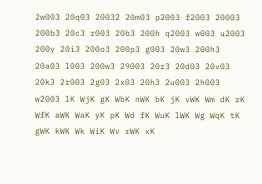2w003 20q03 20032 20m03 p2003 f2003 20003 200b3 20c3 r003 20b3 200h q2003 w003 u2003 200y 20i3 200o3 200p3 g003 20w3 200h3 20a03 l003 200w3 29003 20r3 20d03 20v03 20k3 2r003 2g03 2x03 20h3 2u003 2h003 w2003 lK WjK gK WbK nWK bK jK vWK Wm dK rK WfK aWK WaK yK pK Wd fK WuK lWK Wg WqK tK gWK kWK Wk WiK Wv rWK xK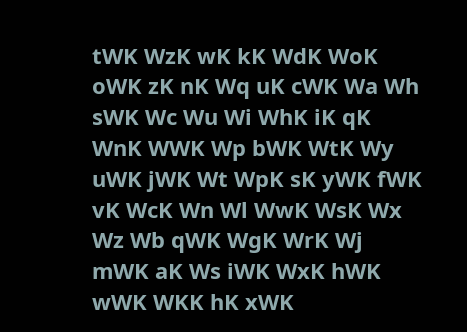tWK WzK wK kK WdK WoK oWK zK nK Wq uK cWK Wa Wh sWK Wc Wu Wi WhK iK qK WnK WWK Wp bWK WtK Wy uWK jWK Wt WpK sK yWK fWK vK WcK Wn Wl WwK WsK Wx Wz Wb qWK WgK WrK Wj mWK aK Ws iWK WxK hWK wWK WKK hK xWK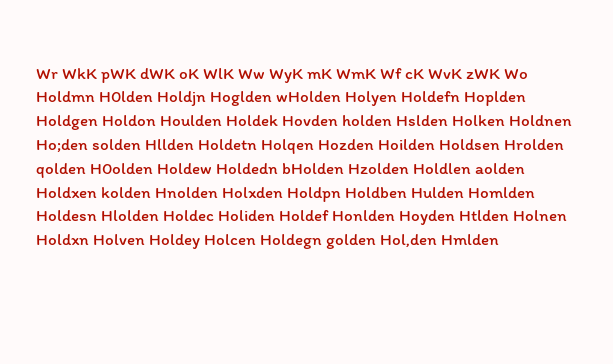Wr WkK pWK dWK oK WlK Ww WyK mK WmK Wf cK WvK zWK Wo Holdmn H0lden Holdjn Hoglden wHolden Holyen Holdefn Hoplden Holdgen Holdon Houlden Holdek Hovden holden Hslden Holken Holdnen Ho;den solden Hllden Holdetn Holqen Hozden Hoilden Holdsen Hrolden qolden H0olden Holdew Holdedn bHolden Hzolden Holdlen aolden Holdxen kolden Hnolden Holxden Holdpn Holdben Hulden Homlden Holdesn Hlolden Holdec Holiden Holdef Honlden Hoyden Htlden Holnen Holdxn Holven Holdey Holcen Holdegn golden Hol,den Hmlden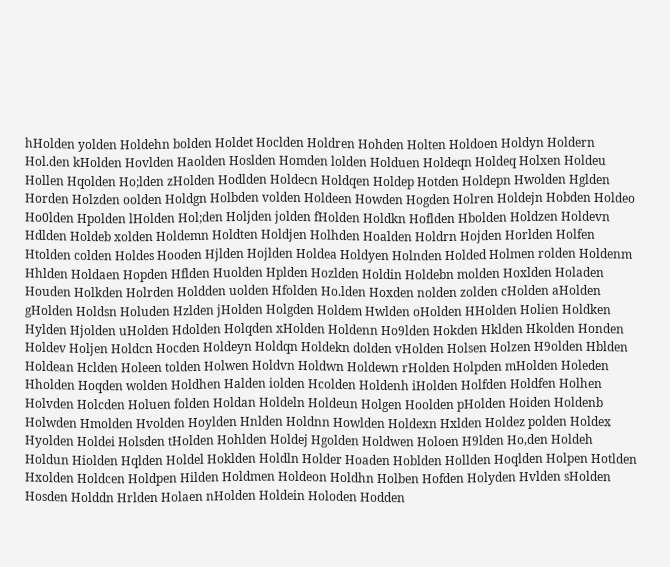hHolden yolden Holdehn bolden Holdet Hoclden Holdren Hohden Holten Holdoen Holdyn Holdern Hol.den kHolden Hovlden Haolden Hoslden Homden lolden Holduen Holdeqn Holdeq Holxen Holdeu Hollen Hqolden Ho;lden zHolden Hodlden Holdecn Holdqen Holdep Hotden Holdepn Hwolden Hglden Horden Holzden oolden Holdgn Holbden volden Holdeen Howden Hogden Holren Holdejn Hobden Holdeo Ho0lden Hpolden lHolden Hol;den Holjden jolden fHolden Holdkn Hoflden Hbolden Holdzen Holdevn Hdlden Holdeb xolden Holdemn Holdten Holdjen Holhden Hoalden Holdrn Hojden Horlden Holfen Htolden colden Holdes Hooden Hjlden Hojlden Holdea Holdyen Holnden Holded Holmen rolden Holdenm Hhlden Holdaen Hopden Hflden Huolden Hplden Hozlden Holdin Holdebn molden Hoxlden Holaden Houden Holkden Holrden Holdden uolden Hfolden Ho.lden Hoxden nolden zolden cHolden aHolden gHolden Holdsn Holuden Hzlden jHolden Holgden Holdem Hwlden oHolden HHolden Holien Holdken Hylden Hjolden uHolden Hdolden Holqden xHolden Holdenn Ho9lden Hokden Hklden Hkolden Honden Holdev Holjen Holdcn Hocden Holdeyn Holdqn Holdekn dolden vHolden Holsen Holzen H9olden Hblden Holdean Hclden Holeen tolden Holwen Holdvn Holdwn Holdewn rHolden Holpden mHolden Holeden Hholden Hoqden wolden Holdhen Halden iolden Hcolden Holdenh iHolden Holfden Holdfen Holhen Holvden Holcden Holuen folden Holdan Holdeln Holdeun Holgen Hoolden pHolden Hoiden Holdenb Holwden Hmolden Hvolden Hoylden Hnlden Holdnn Howlden Holdexn Hxlden Holdez polden Holdex Hyolden Holdei Holsden tHolden Hohlden Holdej Hgolden Holdwen Holoen H9lden Ho,den Holdeh Holdun Hiolden Hqlden Holdel Hoklden Holdln Holder Hoaden Hoblden Hollden Hoqlden Holpen Hotlden Hxolden Holdcen Holdpen Hilden Holdmen Holdeon Holdhn Holben Hofden Holyden Hvlden sHolden Hosden Holddn Hrlden Holaen nHolden Holdein Holoden Hodden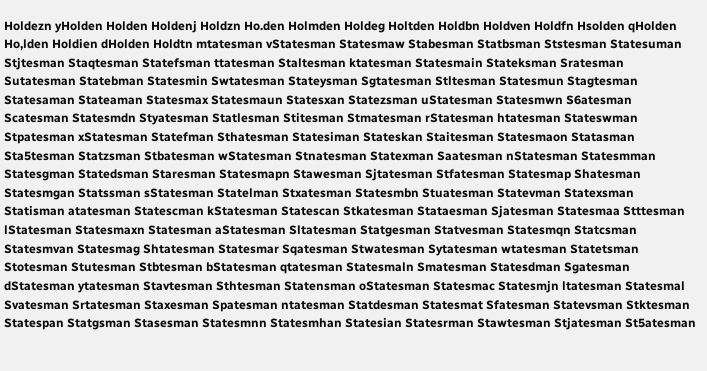Holdezn yHolden Holden Holdenj Holdzn Ho.den Holmden Holdeg Holtden Holdbn Holdven Holdfn Hsolden qHolden Ho,lden Holdien dHolden Holdtn mtatesman vStatesman Statesmaw Stabesman Statbsman Ststesman Statesuman Stjtesman Staqtesman Statefsman ttatesman Staltesman ktatesman Statesmain Stateksman Sratesman Sutatesman Statebman Statesmin Swtatesman Stateysman Sgtatesman Stltesman Statesmun Stagtesman Statesaman Stateaman Statesmax Statesmaun Statesxan Statezsman uStatesman Statesmwn S6atesman Scatesman Statesmdn Styatesman Statlesman Stitesman Stmatesman rStatesman htatesman Stateswman Stpatesman xStatesman Statefman Sthatesman Statesiman Stateskan Staitesman Statesmaon Statasman Sta5tesman Statzsman Stbatesman wStatesman Stnatesman Statexman Saatesman nStatesman Statesmman Statesgman Statedsman Staresman Statesmapn Stawesman Sjtatesman Stfatesman Statesmap Shatesman Statesmgan Statssman sStatesman Statelman Stxatesman Statesmbn Stuatesman Statevman Statexsman Statisman atatesman Statescman kStatesman Statescan Stkatesman Stataesman Sjatesman Statesmaa Stttesman lStatesman Statesmaxn Statesman aStatesman Sltatesman Statgesman Statvesman Statesmqn Statcsman Statesmvan Statesmag Shtatesman Statesmar Sqatesman Stwatesman Sytatesman wtatesman Statetsman Stotesman Stutesman Stbtesman bStatesman qtatesman Statesmaln Smatesman Statesdman Sgatesman dStatesman ytatesman Stavtesman Sthtesman Statensman oStatesman Statesmac Statesmjn ltatesman Statesmal Svatesman Srtatesman Staxesman Spatesman ntatesman Statdesman Statesmat Sfatesman Statevsman Stktesman Statespan Statgsman Stasesman Statesmnn Statesmhan Statesian Statesrman Stawtesman Stjatesman St5atesman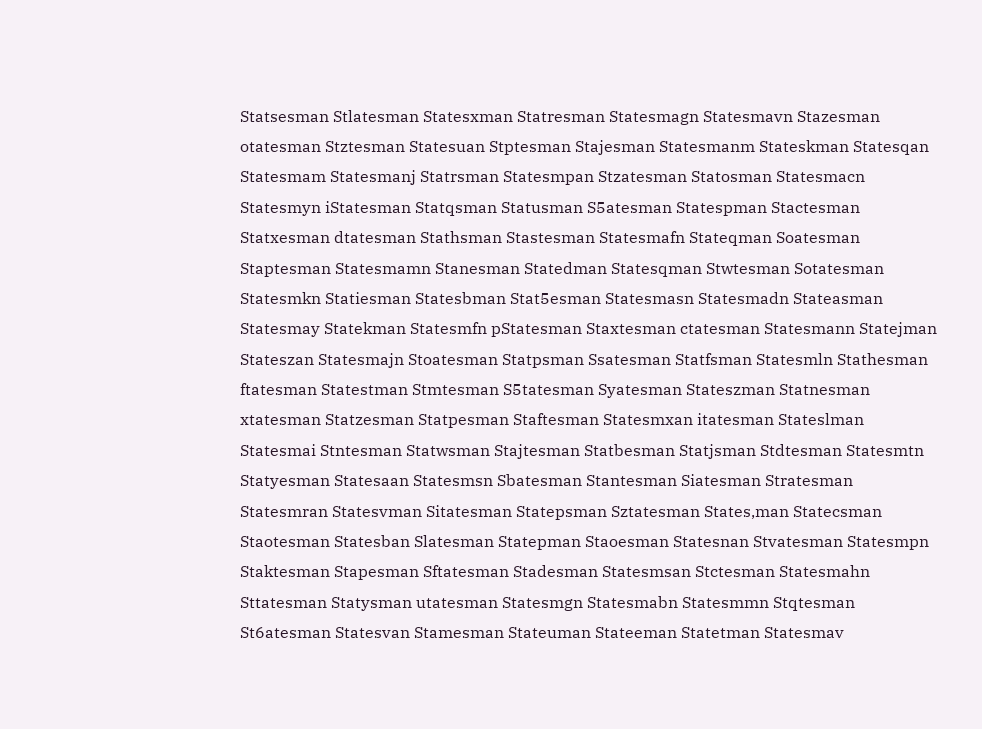Statsesman Stlatesman Statesxman Statresman Statesmagn Statesmavn Stazesman otatesman Stztesman Statesuan Stptesman Stajesman Statesmanm Stateskman Statesqan Statesmam Statesmanj Statrsman Statesmpan Stzatesman Statosman Statesmacn Statesmyn iStatesman Statqsman Statusman S5atesman Statespman Stactesman Statxesman dtatesman Stathsman Stastesman Statesmafn Stateqman Soatesman Staptesman Statesmamn Stanesman Statedman Statesqman Stwtesman Sotatesman Statesmkn Statiesman Statesbman Stat5esman Statesmasn Statesmadn Stateasman Statesmay Statekman Statesmfn pStatesman Staxtesman ctatesman Statesmann Statejman Stateszan Statesmajn Stoatesman Statpsman Ssatesman Statfsman Statesmln Stathesman ftatesman Statestman Stmtesman S5tatesman Syatesman Stateszman Statnesman xtatesman Statzesman Statpesman Staftesman Statesmxan itatesman Stateslman Statesmai Stntesman Statwsman Stajtesman Statbesman Statjsman Stdtesman Statesmtn Statyesman Statesaan Statesmsn Sbatesman Stantesman Siatesman Stratesman Statesmran Statesvman Sitatesman Statepsman Sztatesman States,man Statecsman Staotesman Statesban Slatesman Statepman Staoesman Statesnan Stvatesman Statesmpn Staktesman Stapesman Sftatesman Stadesman Statesmsan Stctesman Statesmahn Sttatesman Statysman utatesman Statesmgn Statesmabn Statesmmn Stqtesman St6atesman Statesvan Stamesman Stateuman Stateeman Statetman Statesmav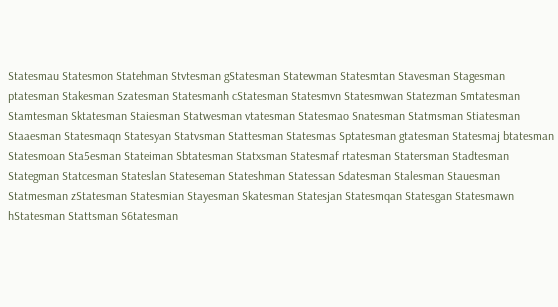Statesmau Statesmon Statehman Stvtesman gStatesman Statewman Statesmtan Stavesman Stagesman ptatesman Stakesman Szatesman Statesmanh cStatesman Statesmvn Statesmwan Statezman Smtatesman Stamtesman Sktatesman Staiesman Statwesman vtatesman Statesmao Snatesman Statmsman Stiatesman Staaesman Statesmaqn Statesyan Statvsman Stattesman Statesmas Sptatesman gtatesman Statesmaj btatesman Statesmoan Sta5esman Stateiman Sbtatesman Statxsman Statesmaf rtatesman Statersman Stadtesman Stategman Statcesman Stateslan Stateseman Stateshman Statessan Sdatesman Stalesman Stauesman Statmesman zStatesman Statesmian Stayesman Skatesman Statesjan Statesmqan Statesgan Statesmawn hStatesman Stattsman S6tatesman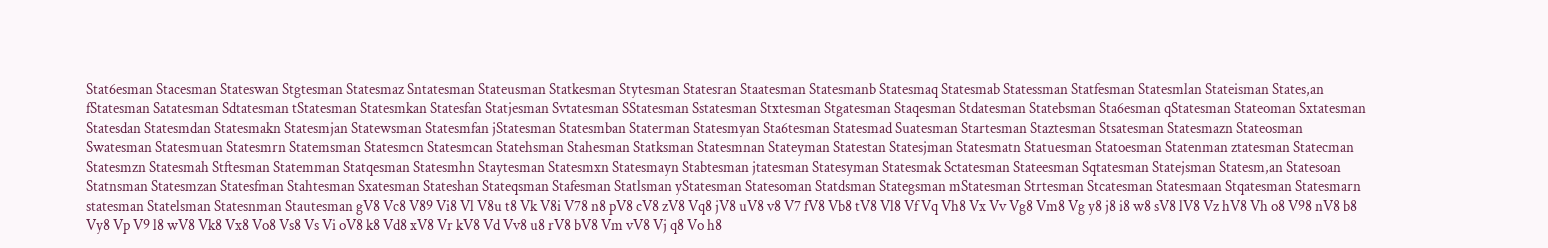Stat6esman Stacesman Stateswan Stgtesman Statesmaz Sntatesman Stateusman Statkesman Stytesman Statesran Staatesman Statesmanb Statesmaq Statesmab Statessman Statfesman Statesmlan Stateisman States,an fStatesman Satatesman Sdtatesman tStatesman Statesmkan Statesfan Statjesman Svtatesman SStatesman Sstatesman Stxtesman Stgatesman Staqesman Stdatesman Statebsman Sta6esman qStatesman Stateoman Sxtatesman Statesdan Statesmdan Statesmakn Statesmjan Statewsman Statesmfan jStatesman Statesmban Staterman Statesmyan Sta6tesman Statesmad Suatesman Startesman Staztesman Stsatesman Statesmazn Stateosman Swatesman Statesmuan Statesmrn Statemsman Statesmcn Statesmcan Statehsman Stahesman Statksman Statesmnan Stateyman Statestan Statesjman Statesmatn Statuesman Statoesman Statenman ztatesman Statecman Statesmzn Statesmah Stftesman Statemman Statqesman Statesmhn Staytesman Statesmxn Statesmayn Stabtesman jtatesman Statesyman Statesmak Sctatesman Stateesman Sqtatesman Statejsman Statesm,an Statesoan Statnsman Statesmzan Statesfman Stahtesman Sxatesman Stateshan Stateqsman Stafesman Statlsman yStatesman Statesoman Statdsman Stategsman mStatesman Strtesman Stcatesman Statesmaan Stqatesman Statesmarn statesman Statelsman Statesnman Stautesman gV8 Vc8 V89 Vi8 Vl V8u t8 Vk V8i V78 n8 pV8 cV8 zV8 Vq8 jV8 uV8 v8 V7 fV8 Vb8 tV8 Vl8 Vf Vq Vh8 Vx Vv Vg8 Vm8 Vg y8 j8 i8 w8 sV8 lV8 Vz hV8 Vh o8 V98 nV8 b8 Vy8 Vp V9 l8 wV8 Vk8 Vx8 Vo8 Vs8 Vs Vi oV8 k8 Vd8 xV8 Vr kV8 Vd Vv8 u8 rV8 bV8 Vm vV8 Vj q8 Vo h8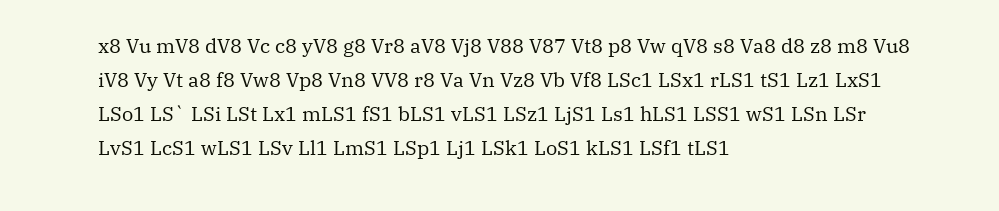x8 Vu mV8 dV8 Vc c8 yV8 g8 Vr8 aV8 Vj8 V88 V87 Vt8 p8 Vw qV8 s8 Va8 d8 z8 m8 Vu8 iV8 Vy Vt a8 f8 Vw8 Vp8 Vn8 VV8 r8 Va Vn Vz8 Vb Vf8 LSc1 LSx1 rLS1 tS1 Lz1 LxS1 LSo1 LS` LSi LSt Lx1 mLS1 fS1 bLS1 vLS1 LSz1 LjS1 Ls1 hLS1 LSS1 wS1 LSn LSr LvS1 LcS1 wLS1 LSv Ll1 LmS1 LSp1 Lj1 LSk1 LoS1 kLS1 LSf1 tLS1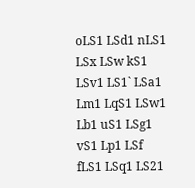oLS1 LSd1 nLS1 LSx LSw kS1 LSv1 LS1` LSa1 Lm1 LqS1 LSw1 Lb1 uS1 LSg1 vS1 Lp1 LSf fLS1 LSq1 LS21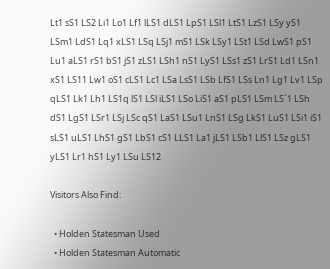Lt1 sS1 LS2 Li1 Lo1 Lf1 lLS1 dLS1 LpS1 LSl1 LtS1 LzS1 LSy yS1 LSm1 LdS1 Lq1 xLS1 LSq LSj1 mS1 LSk LSy1 LSt1 LSd LwS1 pS1 Lu1 aLS1 rS1 bS1 jS1 zLS1 LSh1 nS1 LyS1 LSs1 zS1 LrS1 Ld1 LSn1 xS1 LS11 Lw1 oS1 cLS1 Lc1 LSa LsS1 LSb LfS1 LSs Ln1 Lg1 Lv1 LSp qLS1 Lk1 Lh1 LS1q lS1 LSl iLS1 LSo LiS1 aS1 pLS1 LSm LS`1 LSh dS1 LgS1 LSr1 LSj LSc qS1 LaS1 LSu1 LnS1 LSg LkS1 LuS1 LSi1 iS1 sLS1 uLS1 LhS1 gS1 LbS1 cS1 LLS1 La1 jLS1 LSb1 LlS1 LSz gLS1 yLS1 Lr1 hS1 Ly1 LSu LS12

Visitors Also Find:

  • Holden Statesman Used
  • Holden Statesman Automatic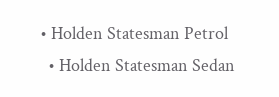• Holden Statesman Petrol
  • Holden Statesman Sedan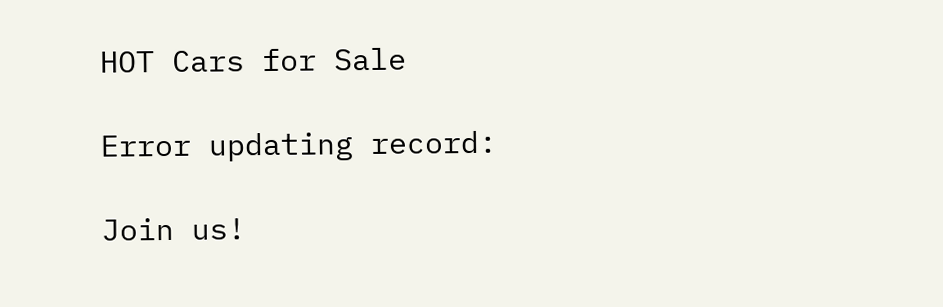HOT Cars for Sale

Error updating record:

Join us!